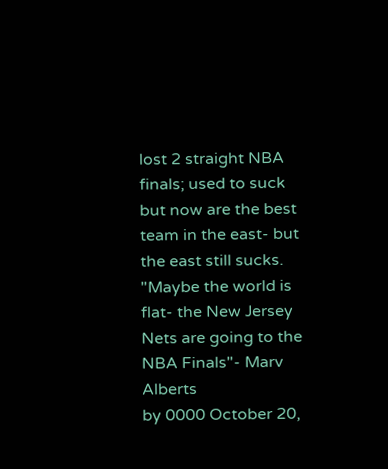lost 2 straight NBA finals; used to suck but now are the best team in the east- but the east still sucks.
"Maybe the world is flat- the New Jersey Nets are going to the NBA Finals"- Marv Alberts
by 0000 October 20,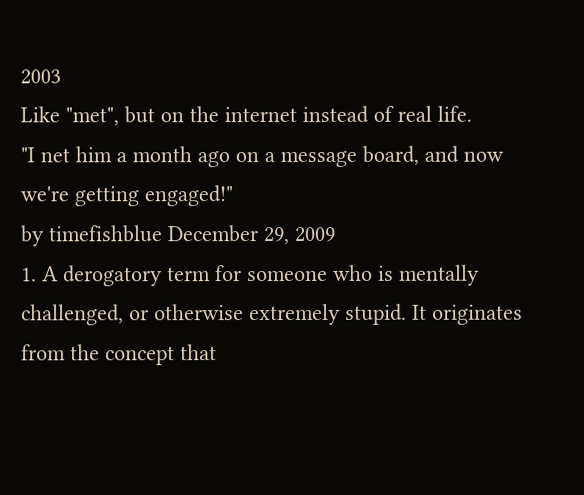2003
Like "met", but on the internet instead of real life.
"I net him a month ago on a message board, and now we're getting engaged!"
by timefishblue December 29, 2009
1. A derogatory term for someone who is mentally challenged, or otherwise extremely stupid. It originates from the concept that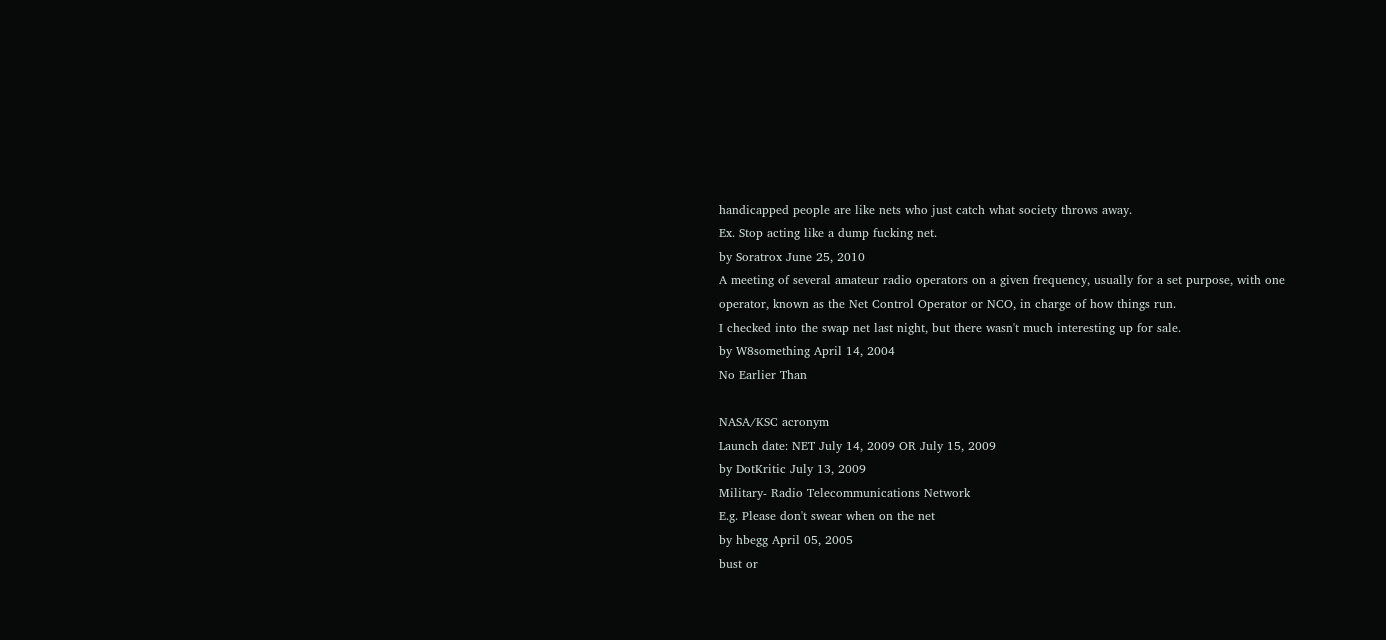handicapped people are like nets who just catch what society throws away.
Ex. Stop acting like a dump fucking net.
by Soratrox June 25, 2010
A meeting of several amateur radio operators on a given frequency, usually for a set purpose, with one operator, known as the Net Control Operator or NCO, in charge of how things run.
I checked into the swap net last night, but there wasn't much interesting up for sale.
by W8something April 14, 2004
No Earlier Than

NASA/KSC acronym
Launch date: NET July 14, 2009 OR July 15, 2009
by DotKritic July 13, 2009
Military- Radio Telecommunications Network
E.g. Please don't swear when on the net
by hbegg April 05, 2005
bust or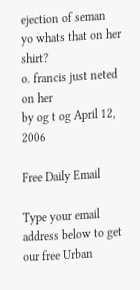ejection of seman
yo whats that on her shirt?
o. francis just neted on her
by og t og April 12, 2006

Free Daily Email

Type your email address below to get our free Urban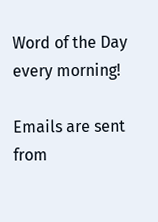Word of the Day every morning!

Emails are sent from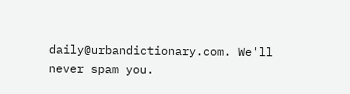daily@urbandictionary.com. We'll never spam you.